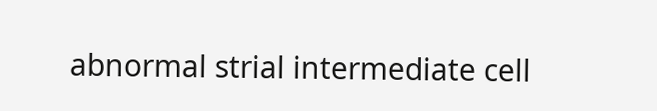abnormal strial intermediate cell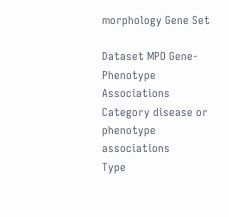morphology Gene Set

Dataset MPO Gene-Phenotype Associations
Category disease or phenotype associations
Type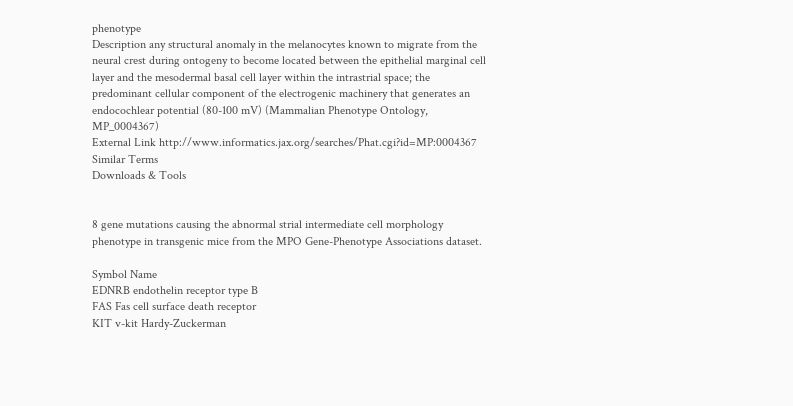phenotype
Description any structural anomaly in the melanocytes known to migrate from the neural crest during ontogeny to become located between the epithelial marginal cell layer and the mesodermal basal cell layer within the intrastrial space; the predominant cellular component of the electrogenic machinery that generates an endocochlear potential (80-100 mV) (Mammalian Phenotype Ontology, MP_0004367)
External Link http://www.informatics.jax.org/searches/Phat.cgi?id=MP:0004367
Similar Terms
Downloads & Tools


8 gene mutations causing the abnormal strial intermediate cell morphology phenotype in transgenic mice from the MPO Gene-Phenotype Associations dataset.

Symbol Name
EDNRB endothelin receptor type B
FAS Fas cell surface death receptor
KIT v-kit Hardy-Zuckerman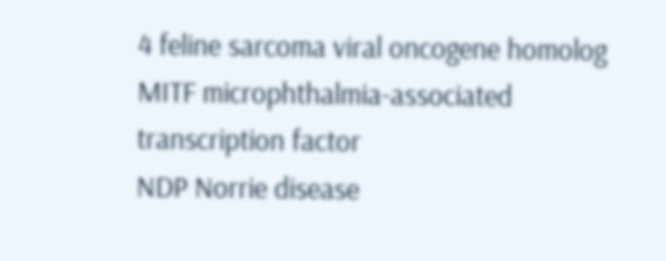4 feline sarcoma viral oncogene homolog
MITF microphthalmia-associated transcription factor
NDP Norrie disease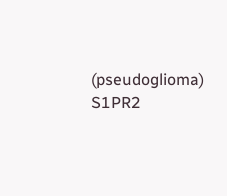(pseudoglioma)
S1PR2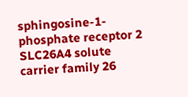sphingosine-1-phosphate receptor 2
SLC26A4 solute carrier family 26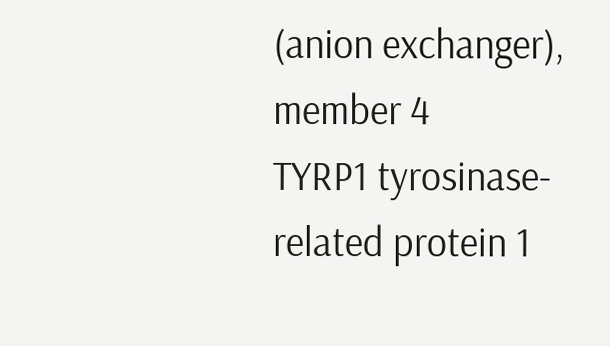(anion exchanger), member 4
TYRP1 tyrosinase-related protein 1